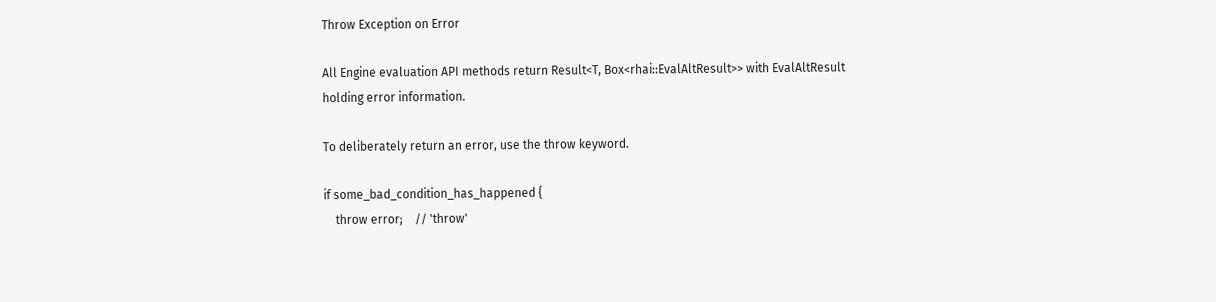Throw Exception on Error

All Engine evaluation API methods return Result<T, Box<rhai::EvalAltResult>> with EvalAltResult holding error information.

To deliberately return an error, use the throw keyword.

if some_bad_condition_has_happened {
    throw error;    // 'throw'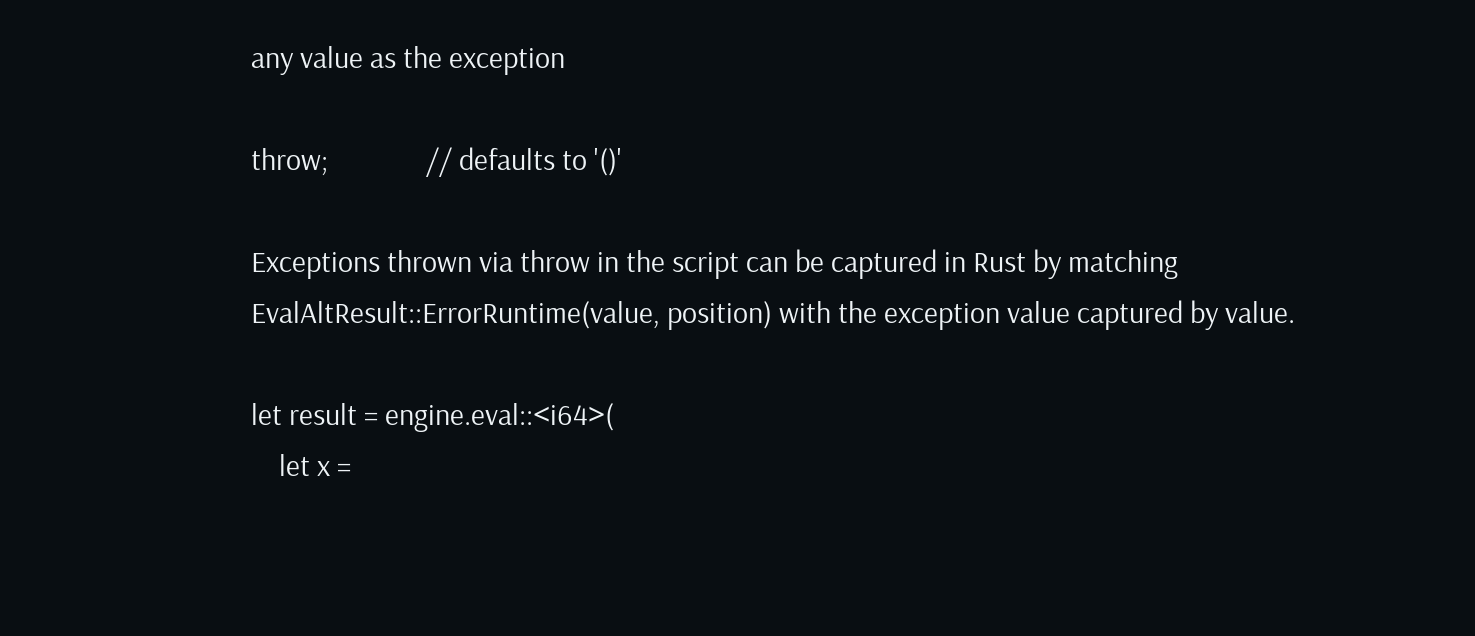any value as the exception

throw;              // defaults to '()'

Exceptions thrown via throw in the script can be captured in Rust by matching EvalAltResult::ErrorRuntime(value, position) with the exception value captured by value.

let result = engine.eval::<i64>(
    let x =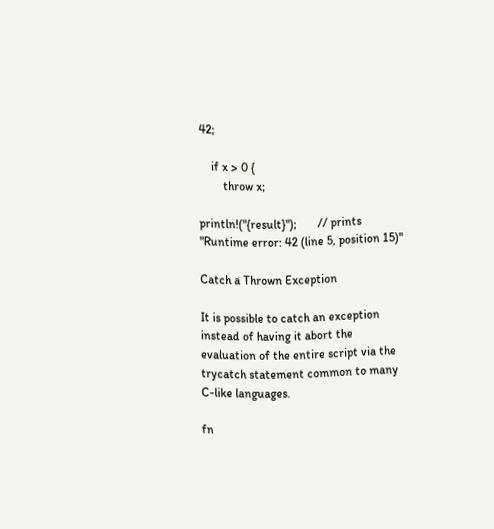42;

    if x > 0 {
        throw x;

println!("{result}");       // prints "Runtime error: 42 (line 5, position 15)"

Catch a Thrown Exception

It is possible to catch an exception instead of having it abort the evaluation of the entire script via the trycatch statement common to many C-like languages.

fn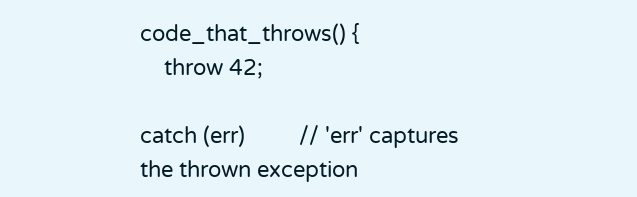code_that_throws() {
    throw 42;

catch (err)         // 'err' captures the thrown exception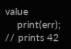value
    print(err);     // prints 42